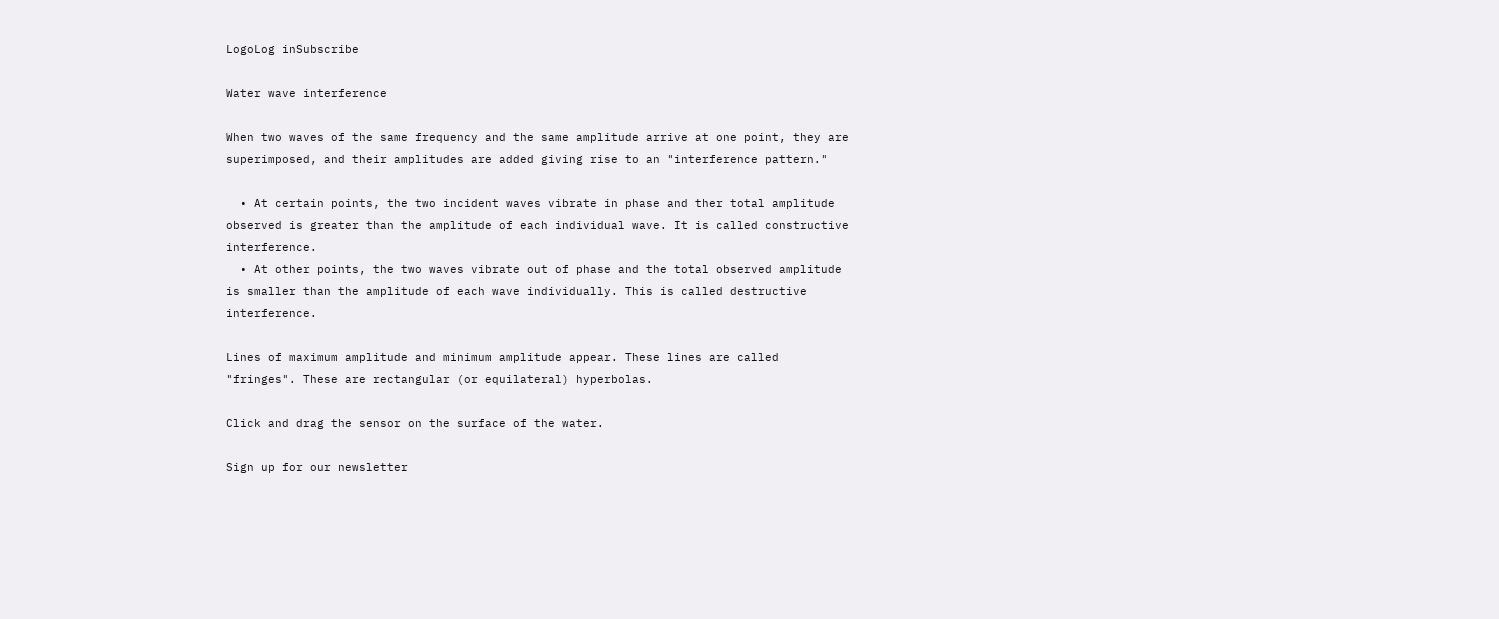LogoLog inSubscribe

Water wave interference

When two waves of the same frequency and the same amplitude arrive at one point, they are superimposed, and their amplitudes are added giving rise to an "interference pattern."

  • At certain points, the two incident waves vibrate in phase and ther total amplitude observed is greater than the amplitude of each individual wave. It is called constructive interference.
  • At other points, the two waves vibrate out of phase and the total observed amplitude is smaller than the amplitude of each wave individually. This is called destructive interference.

Lines of maximum amplitude and minimum amplitude appear. These lines are called "fringes". These are rectangular (or equilateral) hyperbolas.

Click and drag the sensor on the surface of the water.

Sign up for our newsletter